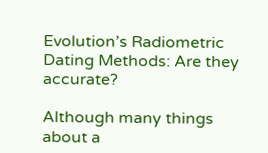Evolution’s Radiometric Dating Methods: Are they accurate?

Although many things about a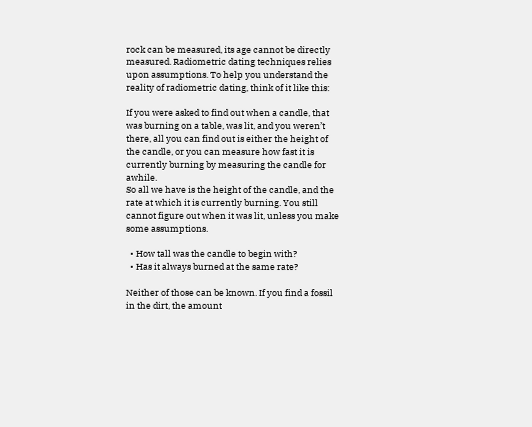rock can be measured, its age cannot be directly measured. Radiometric dating techniques relies upon assumptions. To help you understand the reality of radiometric dating, think of it like this:

If you were asked to find out when a candle, that was burning on a table, was lit, and you weren’t there, all you can find out is either the height of the candle, or you can measure how fast it is currently burning by measuring the candle for awhile.
So all we have is the height of the candle, and the rate at which it is currently burning. You still cannot figure out when it was lit, unless you make some assumptions.

  • How tall was the candle to begin with?
  • Has it always burned at the same rate?

Neither of those can be known. If you find a fossil in the dirt, the amount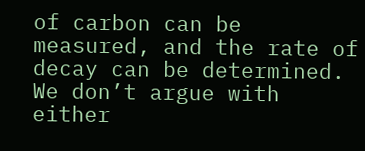of carbon can be measured, and the rate of decay can be determined. We don’t argue with either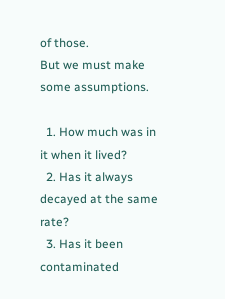of those.
But we must make some assumptions.

  1. How much was in it when it lived?
  2. Has it always decayed at the same rate?
  3. Has it been contaminated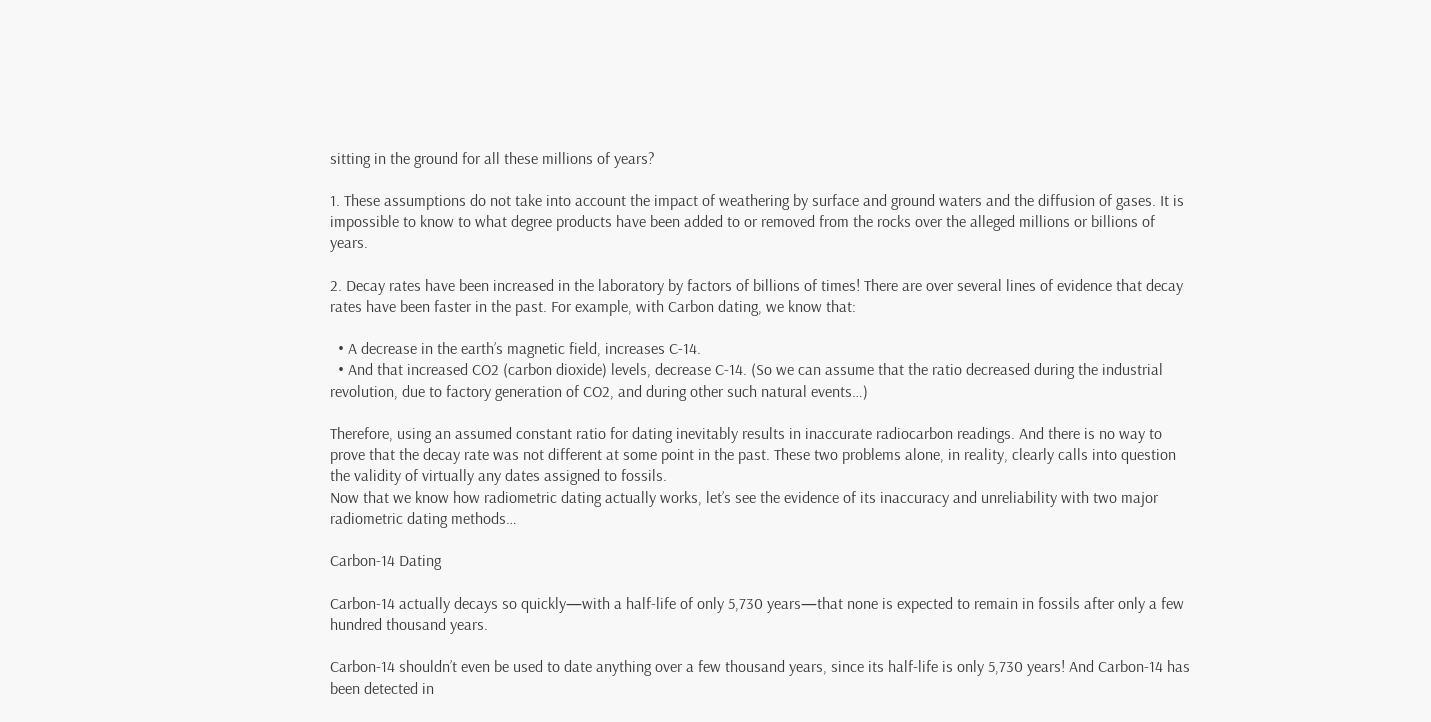sitting in the ground for all these millions of years?

1. These assumptions do not take into account the impact of weathering by surface and ground waters and the diffusion of gases. It is impossible to know to what degree products have been added to or removed from the rocks over the alleged millions or billions of years.

2. Decay rates have been increased in the laboratory by factors of billions of times! There are over several lines of evidence that decay rates have been faster in the past. For example, with Carbon dating, we know that:

  • A decrease in the earth’s magnetic field, increases C-14.
  • And that increased CO2 (carbon dioxide) levels, decrease C-14. (So we can assume that the ratio decreased during the industrial revolution, due to factory generation of CO2, and during other such natural events…)

Therefore, using an assumed constant ratio for dating inevitably results in inaccurate radiocarbon readings. And there is no way to prove that the decay rate was not different at some point in the past. These two problems alone, in reality, clearly calls into question the validity of virtually any dates assigned to fossils.
Now that we know how radiometric dating actually works, let’s see the evidence of its inaccuracy and unreliability with two major radiometric dating methods…

Carbon-14 Dating

Carbon-14 actually decays so quickly—with a half-life of only 5,730 years—that none is expected to remain in fossils after only a few hundred thousand years.

Carbon-14 shouldn’t even be used to date anything over a few thousand years, since its half-life is only 5,730 years! And Carbon-14 has been detected in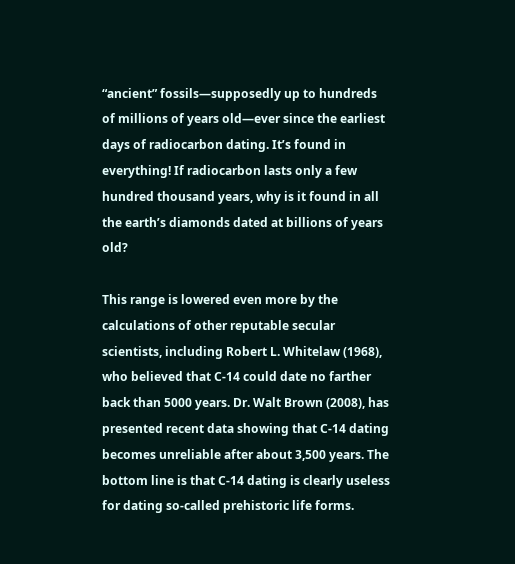“ancient” fossils—supposedly up to hundreds of millions of years old—ever since the earliest days of radiocarbon dating. It’s found in everything! If radiocarbon lasts only a few hundred thousand years, why is it found in all the earth’s diamonds dated at billions of years old?

This range is lowered even more by the calculations of other reputable secular scientists, including Robert L. Whitelaw (1968), who believed that C-14 could date no farther back than 5000 years. Dr. Walt Brown (2008), has presented recent data showing that C-14 dating becomes unreliable after about 3,500 years. The bottom line is that C-14 dating is clearly useless for dating so-called prehistoric life forms.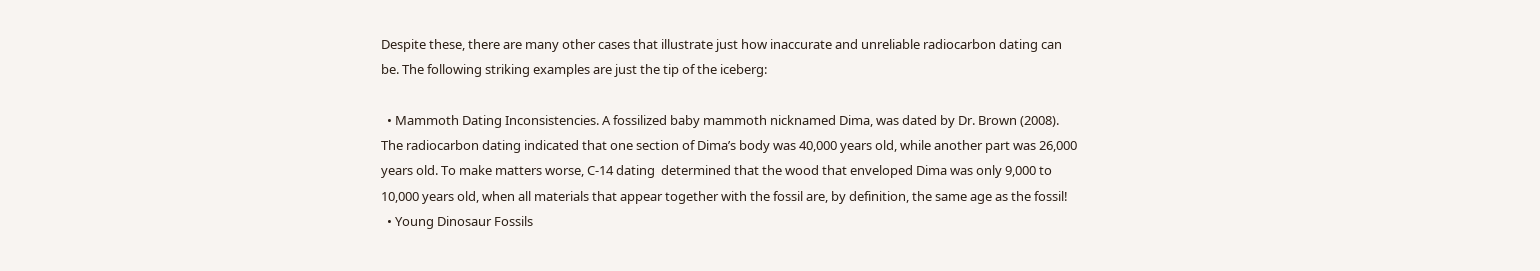Despite these, there are many other cases that illustrate just how inaccurate and unreliable radiocarbon dating can be. The following striking examples are just the tip of the iceberg:

  • Mammoth Dating Inconsistencies. A fossilized baby mammoth nicknamed Dima, was dated by Dr. Brown (2008). The radiocarbon dating indicated that one section of Dima’s body was 40,000 years old, while another part was 26,000 years old. To make matters worse, C-14 dating  determined that the wood that enveloped Dima was only 9,000 to 10,000 years old, when all materials that appear together with the fossil are, by definition, the same age as the fossil!
  • Young Dinosaur Fossils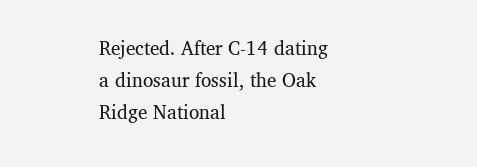Rejected. After C-14 dating a dinosaur fossil, the Oak Ridge National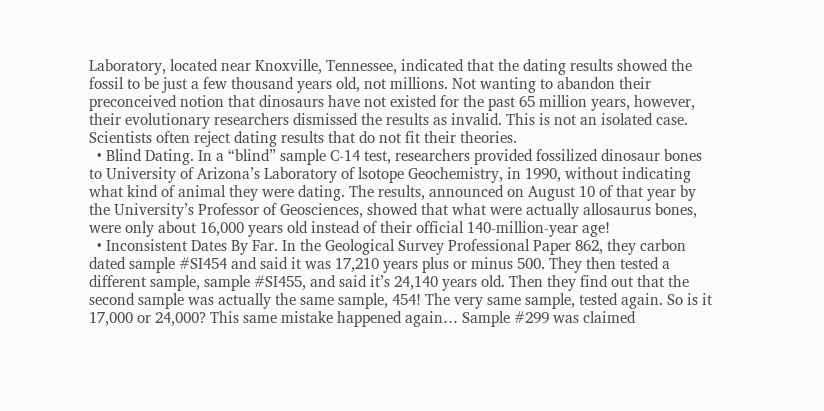Laboratory, located near Knoxville, Tennessee, indicated that the dating results showed the fossil to be just a few thousand years old, not millions. Not wanting to abandon their preconceived notion that dinosaurs have not existed for the past 65 million years, however, their evolutionary researchers dismissed the results as invalid. This is not an isolated case. Scientists often reject dating results that do not fit their theories.
  • Blind Dating. In a “blind” sample C-14 test, researchers provided fossilized dinosaur bones to University of Arizona’s Laboratory of lsotope Geochemistry, in 1990, without indicating what kind of animal they were dating. The results, announced on August 10 of that year by the University’s Professor of Geosciences, showed that what were actually allosaurus bones, were only about 16,000 years old instead of their official 140-million-year age!
  • Inconsistent Dates By Far. In the Geological Survey Professional Paper 862, they carbon dated sample #SI454 and said it was 17,210 years plus or minus 500. They then tested a different sample, sample #SI455, and said it’s 24,140 years old. Then they find out that the second sample was actually the same sample, 454! The very same sample, tested again. So is it 17,000 or 24,000? This same mistake happened again… Sample #299 was claimed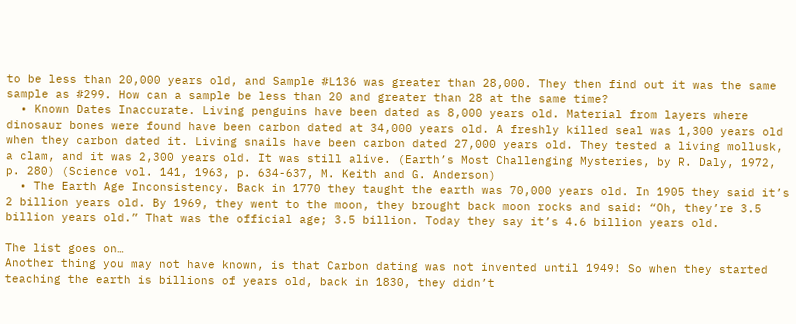to be less than 20,000 years old, and Sample #L136 was greater than 28,000. They then find out it was the same sample as #299. How can a sample be less than 20 and greater than 28 at the same time?
  • Known Dates Inaccurate. Living penguins have been dated as 8,000 years old. Material from layers where dinosaur bones were found have been carbon dated at 34,000 years old. A freshly killed seal was 1,300 years old when they carbon dated it. Living snails have been carbon dated 27,000 years old. They tested a living mollusk, a clam, and it was 2,300 years old. It was still alive. (Earth’s Most Challenging Mysteries, by R. Daly, 1972, p. 280) (Science vol. 141, 1963, p. 634-637, M. Keith and G. Anderson)
  • The Earth Age Inconsistency. Back in 1770 they taught the earth was 70,000 years old. In 1905 they said it’s 2 billion years old. By 1969, they went to the moon, they brought back moon rocks and said: “Oh, they’re 3.5 billion years old.” That was the official age; 3.5 billion. Today they say it’s 4.6 billion years old.

The list goes on…
Another thing you may not have known, is that Carbon dating was not invented until 1949! So when they started teaching the earth is billions of years old, back in 1830, they didn’t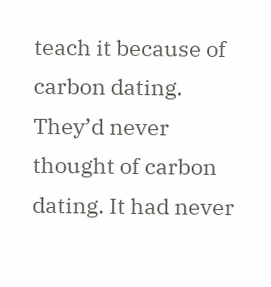teach it because of carbon dating. They’d never thought of carbon dating. It had never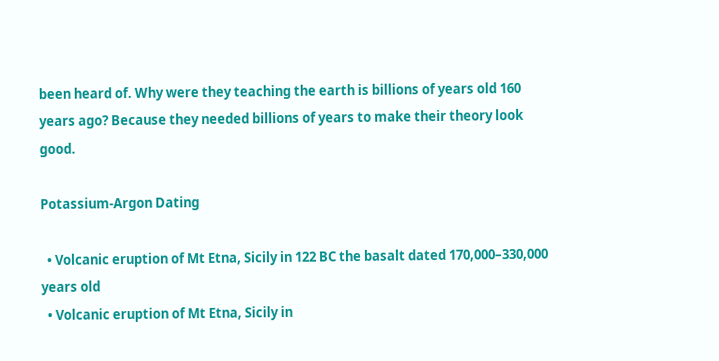been heard of. Why were they teaching the earth is billions of years old 160 years ago? Because they needed billions of years to make their theory look good.

Potassium-Argon Dating

  • Volcanic eruption of Mt Etna, Sicily in 122 BC the basalt dated 170,000–330,000 years old
  • Volcanic eruption of Mt Etna, Sicily in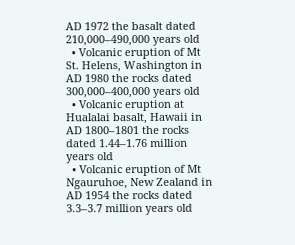AD 1972 the basalt dated 210,000–490,000 years old
  • Volcanic eruption of Mt St. Helens, Washington in AD 1980 the rocks dated 300,000–400,000 years old
  • Volcanic eruption at Hualalai basalt, Hawaii in AD 1800–1801 the rocks dated 1.44–1.76 million years old
  • Volcanic eruption of Mt Ngauruhoe, New Zealand in AD 1954 the rocks dated 3.3–3.7 million years old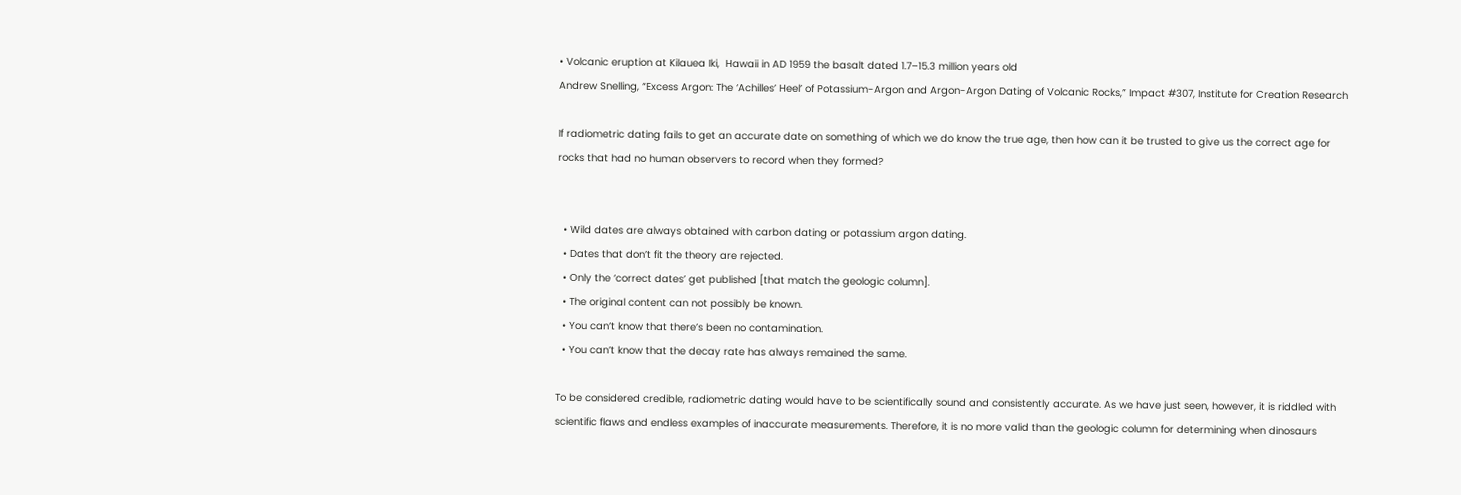• Volcanic eruption at Kilauea Iki,  Hawaii in AD 1959 the basalt dated 1.7–15.3 million years old
Andrew Snelling, “Excess Argon: The ‘Achilles’ Heel’ of Potassium-Argon and Argon-Argon Dating of Volcanic Rocks,” Impact #307, Institute for Creation Research

If radiometric dating fails to get an accurate date on something of which we do know the true age, then how can it be trusted to give us the correct age for rocks that had no human observers to record when they formed?


  • Wild dates are always obtained with carbon dating or potassium argon dating.
  • Dates that don’t fit the theory are rejected.
  • Only the ‘correct dates’ get published [that match the geologic column].
  • The original content can not possibly be known.
  • You can’t know that there’s been no contamination.
  • You can’t know that the decay rate has always remained the same.

To be considered credible, radiometric dating would have to be scientifically sound and consistently accurate. As we have just seen, however, it is riddled with scientific flaws and endless examples of inaccurate measurements. Therefore, it is no more valid than the geologic column for determining when dinosaurs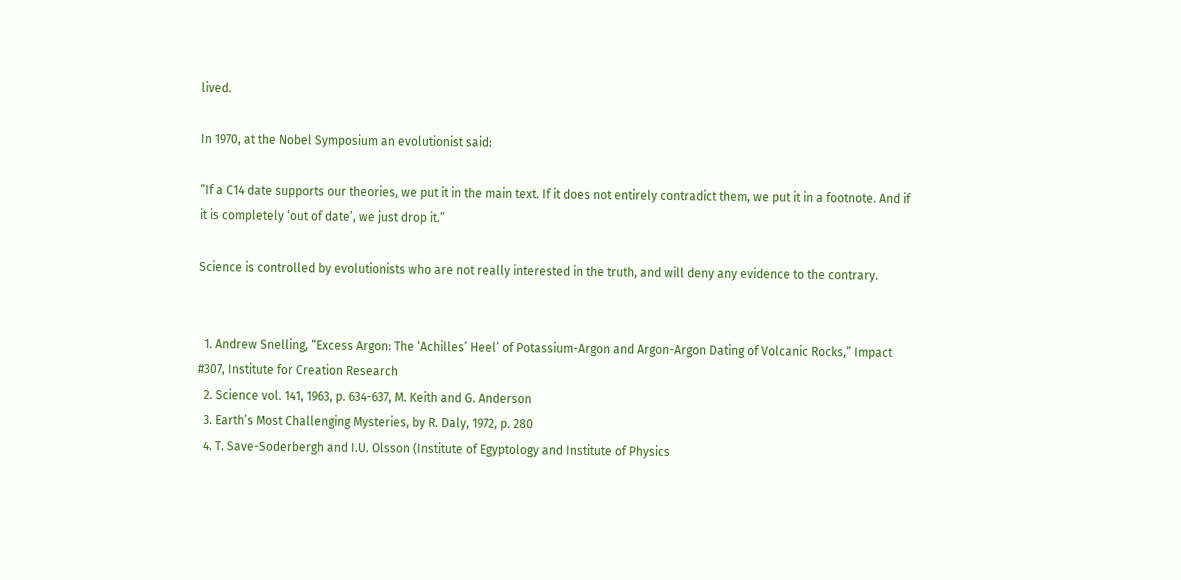lived.

In 1970, at the Nobel Symposium an evolutionist said:

“If a C14 date supports our theories, we put it in the main text. If it does not entirely contradict them, we put it in a footnote. And if it is completely ‘out of date’, we just drop it.”

Science is controlled by evolutionists who are not really interested in the truth, and will deny any evidence to the contrary.


  1. Andrew Snelling, “Excess Argon: The ‘Achilles’ Heel’ of Potassium-Argon and Argon-Argon Dating of Volcanic Rocks,” Impact #307, Institute for Creation Research
  2. Science vol. 141, 1963, p. 634-637, M. Keith and G. Anderson
  3. Earth’s Most Challenging Mysteries, by R. Daly, 1972, p. 280
  4. T. Save-Soderbergh and I.U. Olsson (Institute of Egyptology and Institute of Physics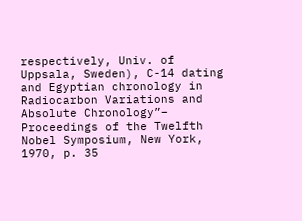respectively, Univ. of Uppsala, Sweden), C-14 dating and Egyptian chronology in Radiocarbon Variations and Absolute Chronology”– Proceedings of the Twelfth Nobel Symposium, New York, 1970, p. 35